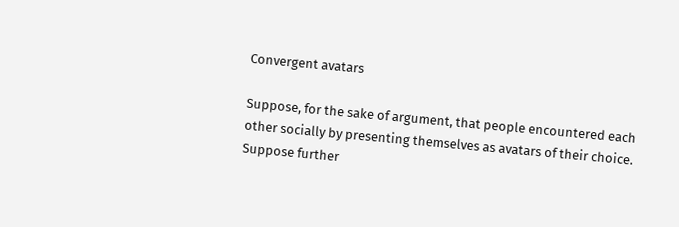Convergent avatars

Suppose, for the sake of argument, that people encountered each other socially by presenting themselves as avatars of their choice. Suppose further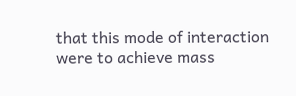that this mode of interaction were to achieve mass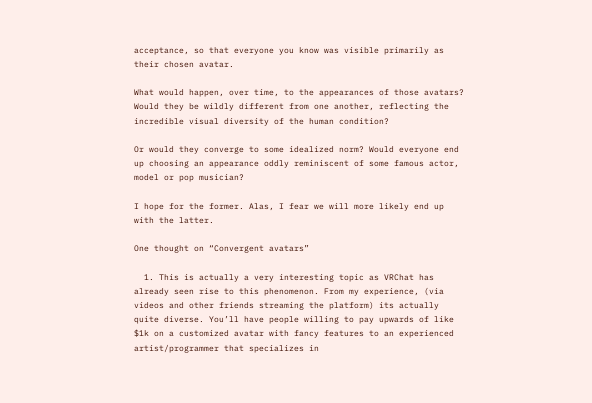acceptance, so that everyone you know was visible primarily as their chosen avatar.

What would happen, over time, to the appearances of those avatars? Would they be wildly different from one another, reflecting the incredible visual diversity of the human condition?

Or would they converge to some idealized norm? Would everyone end up choosing an appearance oddly reminiscent of some famous actor, model or pop musician?

I hope for the former. Alas, I fear we will more likely end up with the latter.

One thought on “Convergent avatars”

  1. This is actually a very interesting topic as VRChat has already seen rise to this phenomenon. From my experience, (via videos and other friends streaming the platform) its actually quite diverse. You’ll have people willing to pay upwards of like $1k on a customized avatar with fancy features to an experienced artist/programmer that specializes in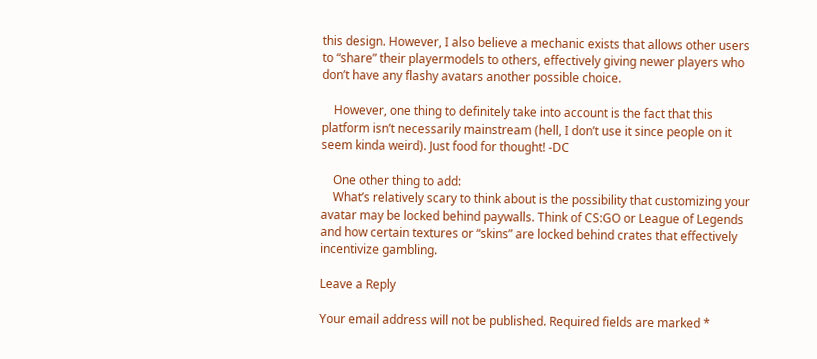this design. However, I also believe a mechanic exists that allows other users to “share” their playermodels to others, effectively giving newer players who don’t have any flashy avatars another possible choice.

    However, one thing to definitely take into account is the fact that this platform isn’t necessarily mainstream (hell, I don’t use it since people on it seem kinda weird). Just food for thought! -DC

    One other thing to add:
    What’s relatively scary to think about is the possibility that customizing your avatar may be locked behind paywalls. Think of CS:GO or League of Legends and how certain textures or “skins” are locked behind crates that effectively incentivize gambling.

Leave a Reply

Your email address will not be published. Required fields are marked *